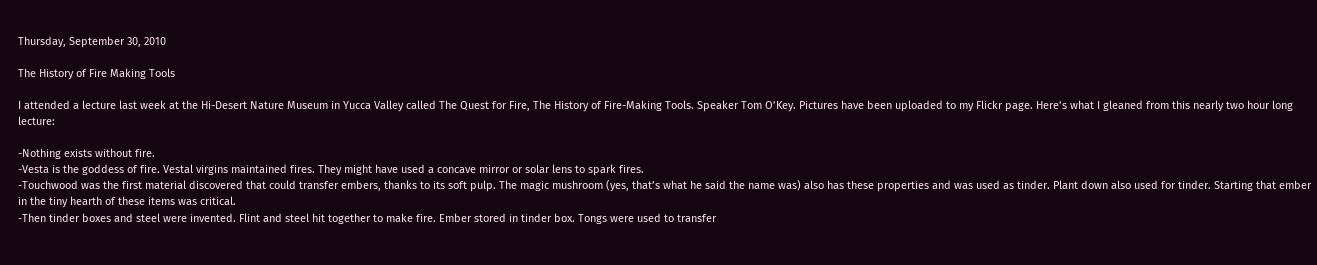Thursday, September 30, 2010

The History of Fire Making Tools

I attended a lecture last week at the Hi-Desert Nature Museum in Yucca Valley called The Quest for Fire, The History of Fire-Making Tools. Speaker Tom O’Key. Pictures have been uploaded to my Flickr page. Here’s what I gleaned from this nearly two hour long lecture:

-Nothing exists without fire.
-Vesta is the goddess of fire. Vestal virgins maintained fires. They might have used a concave mirror or solar lens to spark fires.
-Touchwood was the first material discovered that could transfer embers, thanks to its soft pulp. The magic mushroom (yes, that’s what he said the name was) also has these properties and was used as tinder. Plant down also used for tinder. Starting that ember in the tiny hearth of these items was critical.
-Then tinder boxes and steel were invented. Flint and steel hit together to make fire. Ember stored in tinder box. Tongs were used to transfer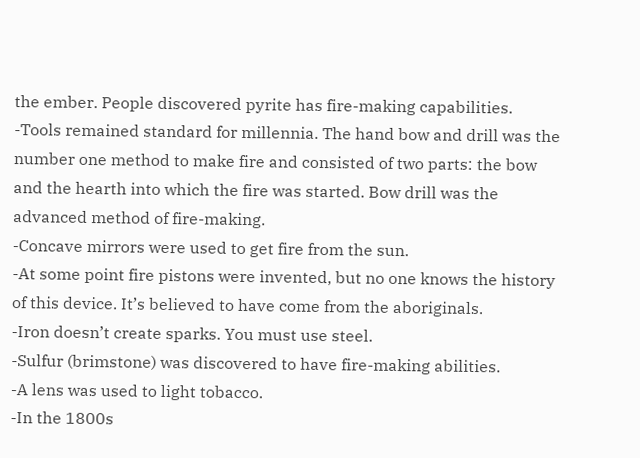the ember. People discovered pyrite has fire-making capabilities.
-Tools remained standard for millennia. The hand bow and drill was the number one method to make fire and consisted of two parts: the bow and the hearth into which the fire was started. Bow drill was the advanced method of fire-making.
-Concave mirrors were used to get fire from the sun.
-At some point fire pistons were invented, but no one knows the history of this device. It’s believed to have come from the aboriginals.
-Iron doesn’t create sparks. You must use steel.
-Sulfur (brimstone) was discovered to have fire-making abilities.
-A lens was used to light tobacco.
-In the 1800s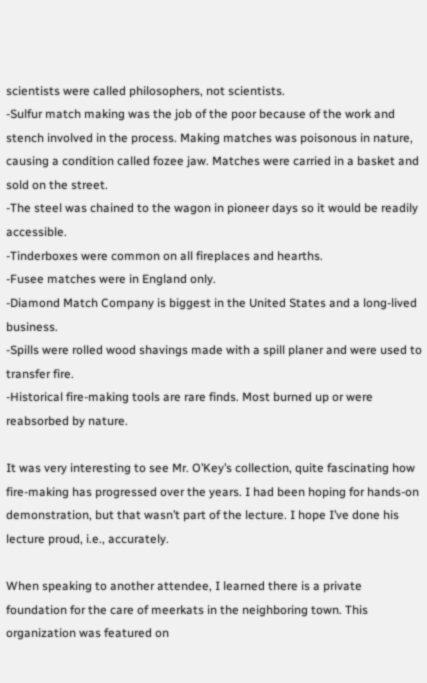scientists were called philosophers, not scientists.
-Sulfur match making was the job of the poor because of the work and stench involved in the process. Making matches was poisonous in nature, causing a condition called fozee jaw. Matches were carried in a basket and sold on the street.
-The steel was chained to the wagon in pioneer days so it would be readily accessible.
-Tinderboxes were common on all fireplaces and hearths.
-Fusee matches were in England only.
-Diamond Match Company is biggest in the United States and a long-lived business.
-Spills were rolled wood shavings made with a spill planer and were used to transfer fire.
-Historical fire-making tools are rare finds. Most burned up or were reabsorbed by nature.

It was very interesting to see Mr. O’Key’s collection, quite fascinating how fire-making has progressed over the years. I had been hoping for hands-on demonstration, but that wasn’t part of the lecture. I hope I’ve done his lecture proud, i.e., accurately.

When speaking to another attendee, I learned there is a private foundation for the care of meerkats in the neighboring town. This organization was featured on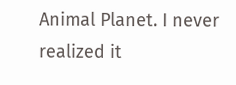Animal Planet. I never realized it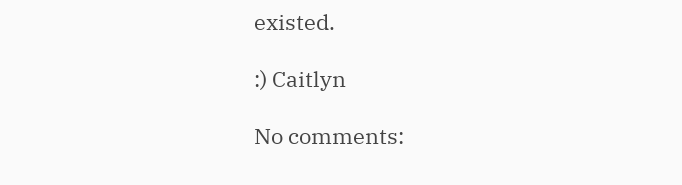existed.

:) Caitlyn

No comments: